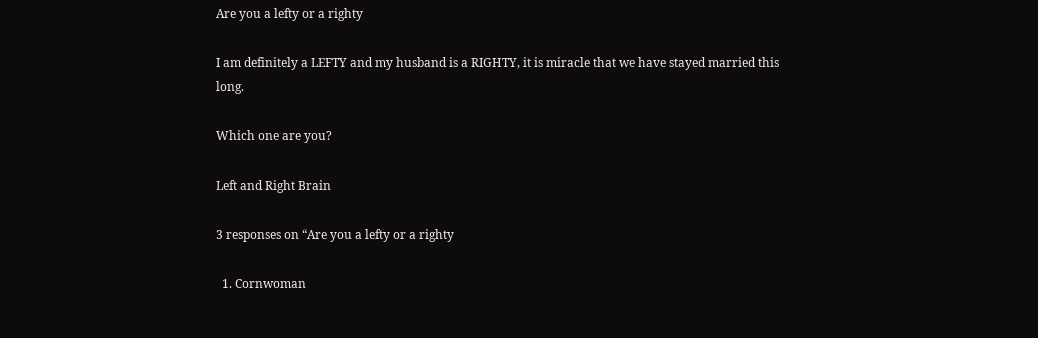Are you a lefty or a righty

I am definitely a LEFTY and my husband is a RIGHTY, it is miracle that we have stayed married this long.

Which one are you?

Left and Right Brain

3 responses on “Are you a lefty or a righty

  1. Cornwoman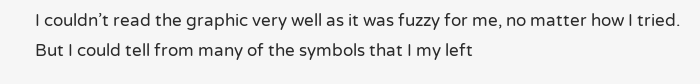I couldn’t read the graphic very well as it was fuzzy for me, no matter how I tried. But I could tell from many of the symbols that I my left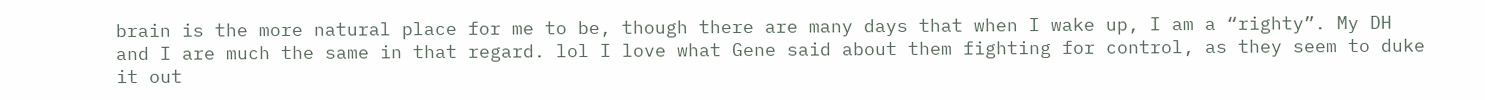brain is the more natural place for me to be, though there are many days that when I wake up, I am a “righty”. My DH and I are much the same in that regard. lol I love what Gene said about them fighting for control, as they seem to duke it out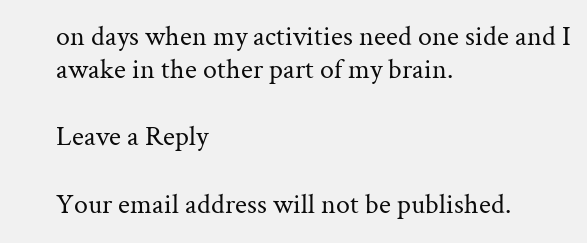on days when my activities need one side and I awake in the other part of my brain.

Leave a Reply

Your email address will not be published.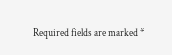Required fields are marked *